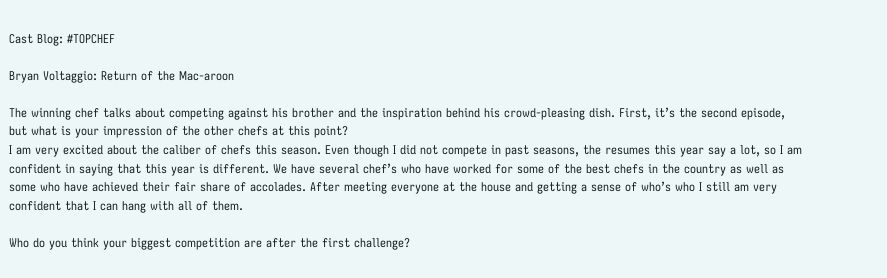Cast Blog: #TOPCHEF

Bryan Voltaggio: Return of the Mac-aroon

The winning chef talks about competing against his brother and the inspiration behind his crowd-pleasing dish. First, it’s the second episode, but what is your impression of the other chefs at this point?
I am very excited about the caliber of chefs this season. Even though I did not compete in past seasons, the resumes this year say a lot, so I am confident in saying that this year is different. We have several chef’s who have worked for some of the best chefs in the country as well as some who have achieved their fair share of accolades. After meeting everyone at the house and getting a sense of who’s who I still am very confident that I can hang with all of them.

Who do you think your biggest competition are after the first challenge?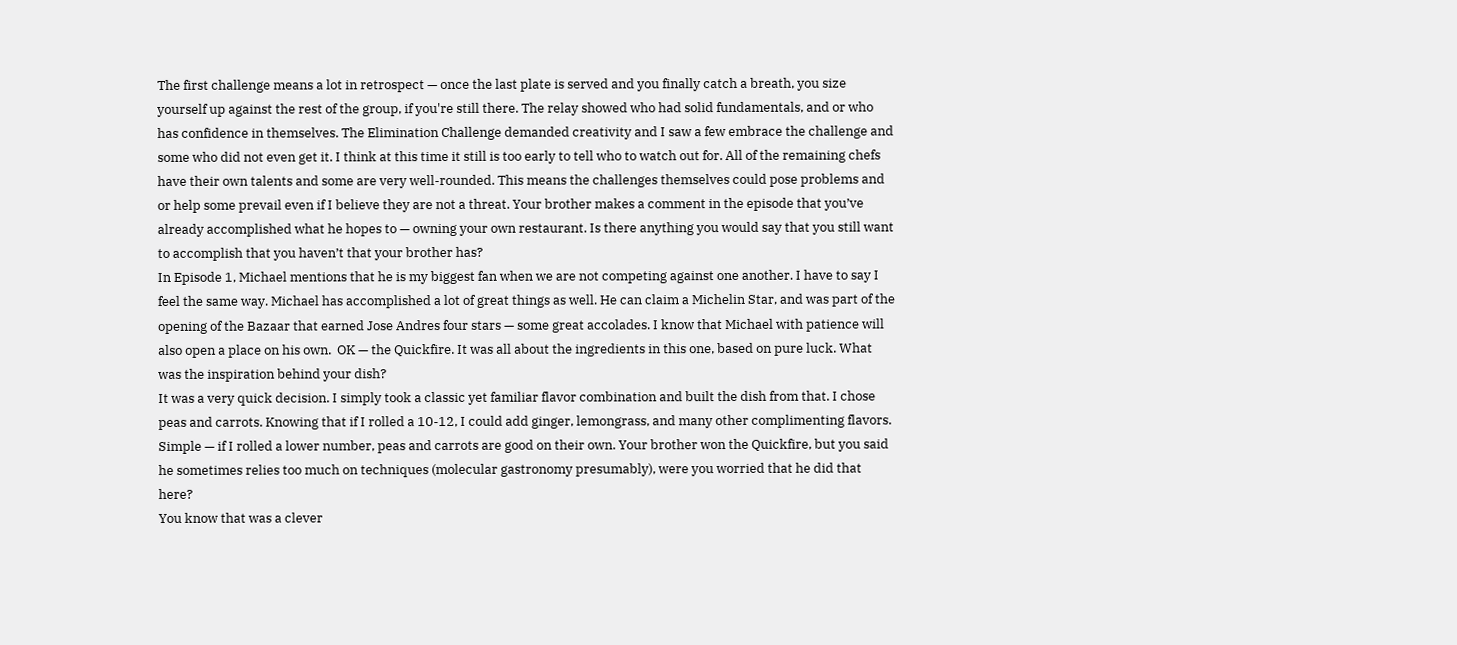The first challenge means a lot in retrospect — once the last plate is served and you finally catch a breath, you size yourself up against the rest of the group, if you're still there. The relay showed who had solid fundamentals, and or who has confidence in themselves. The Elimination Challenge demanded creativity and I saw a few embrace the challenge and some who did not even get it. I think at this time it still is too early to tell who to watch out for. All of the remaining chefs have their own talents and some are very well-rounded. This means the challenges themselves could pose problems and or help some prevail even if I believe they are not a threat. Your brother makes a comment in the episode that you’ve already accomplished what he hopes to — owning your own restaurant. Is there anything you would say that you still want to accomplish that you haven’t that your brother has?
In Episode 1, Michael mentions that he is my biggest fan when we are not competing against one another. I have to say I feel the same way. Michael has accomplished a lot of great things as well. He can claim a Michelin Star, and was part of the opening of the Bazaar that earned Jose Andres four stars — some great accolades. I know that Michael with patience will also open a place on his own.  OK — the Quickfire. It was all about the ingredients in this one, based on pure luck. What was the inspiration behind your dish?
It was a very quick decision. I simply took a classic yet familiar flavor combination and built the dish from that. I chose peas and carrots. Knowing that if I rolled a 10-12, I could add ginger, lemongrass, and many other complimenting flavors. Simple — if I rolled a lower number, peas and carrots are good on their own. Your brother won the Quickfire, but you said he sometimes relies too much on techniques (molecular gastronomy presumably), were you worried that he did that here?
You know that was a clever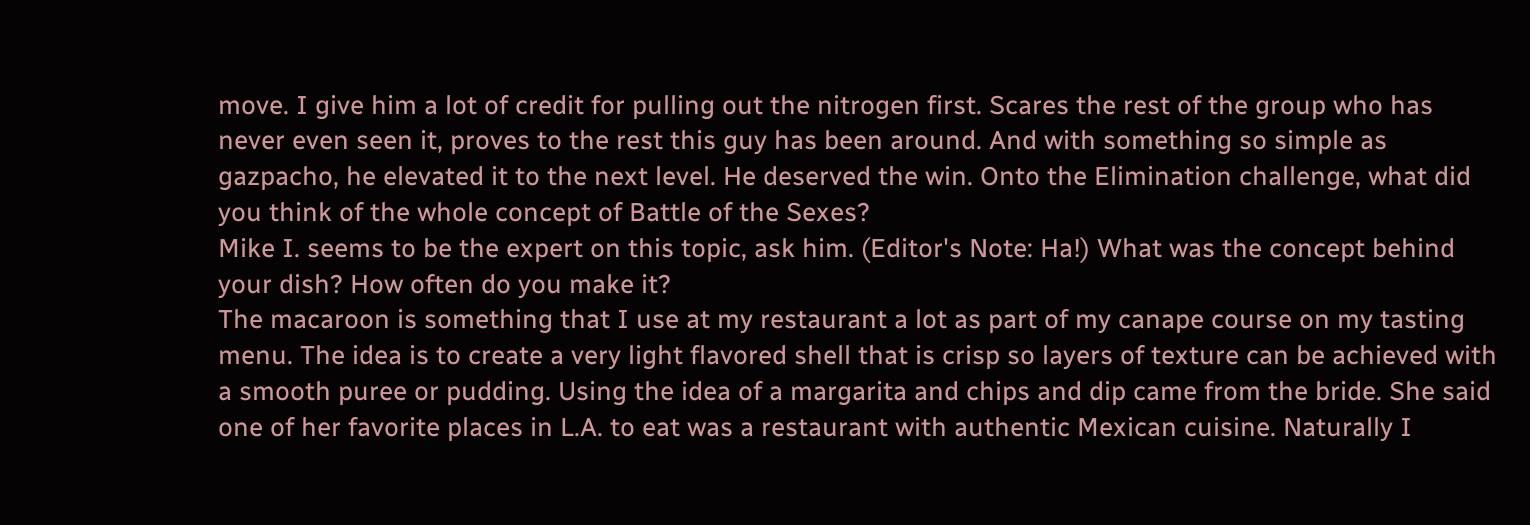move. I give him a lot of credit for pulling out the nitrogen first. Scares the rest of the group who has never even seen it, proves to the rest this guy has been around. And with something so simple as gazpacho, he elevated it to the next level. He deserved the win. Onto the Elimination challenge, what did you think of the whole concept of Battle of the Sexes?
Mike I. seems to be the expert on this topic, ask him. (Editor's Note: Ha!) What was the concept behind your dish? How often do you make it?
The macaroon is something that I use at my restaurant a lot as part of my canape course on my tasting menu. The idea is to create a very light flavored shell that is crisp so layers of texture can be achieved with a smooth puree or pudding. Using the idea of a margarita and chips and dip came from the bride. She said one of her favorite places in L.A. to eat was a restaurant with authentic Mexican cuisine. Naturally I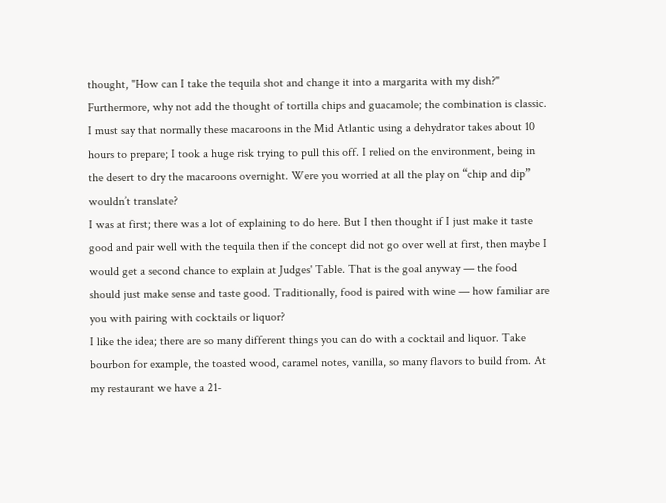thought, "How can I take the tequila shot and change it into a margarita with my dish?" Furthermore, why not add the thought of tortilla chips and guacamole; the combination is classic. I must say that normally these macaroons in the Mid Atlantic using a dehydrator takes about 10 hours to prepare; I took a huge risk trying to pull this off. I relied on the environment, being in the desert to dry the macaroons overnight. Were you worried at all the play on “chip and dip” wouldn’t translate?
I was at first; there was a lot of explaining to do here. But I then thought if I just make it taste good and pair well with the tequila then if the concept did not go over well at first, then maybe I would get a second chance to explain at Judges' Table. That is the goal anyway — the food should just make sense and taste good. Traditionally, food is paired with wine — how familiar are you with pairing with cocktails or liquor?
I like the idea; there are so many different things you can do with a cocktail and liquor. Take bourbon for example, the toasted wood, caramel notes, vanilla, so many flavors to build from. At my restaurant we have a 21-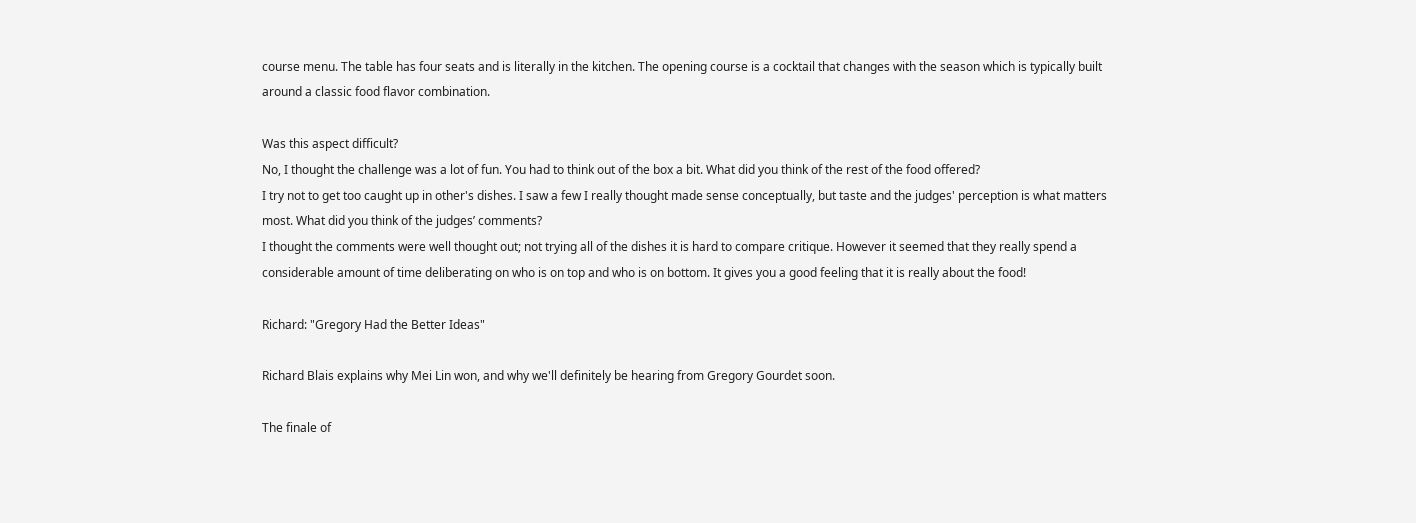course menu. The table has four seats and is literally in the kitchen. The opening course is a cocktail that changes with the season which is typically built around a classic food flavor combination.

Was this aspect difficult?
No, I thought the challenge was a lot of fun. You had to think out of the box a bit. What did you think of the rest of the food offered?
I try not to get too caught up in other's dishes. I saw a few I really thought made sense conceptually, but taste and the judges' perception is what matters most. What did you think of the judges’ comments?
I thought the comments were well thought out; not trying all of the dishes it is hard to compare critique. However it seemed that they really spend a considerable amount of time deliberating on who is on top and who is on bottom. It gives you a good feeling that it is really about the food!

Richard: "Gregory Had the Better Ideas"

Richard Blais explains why Mei Lin won, and why we'll definitely be hearing from Gregory Gourdet soon.

The finale of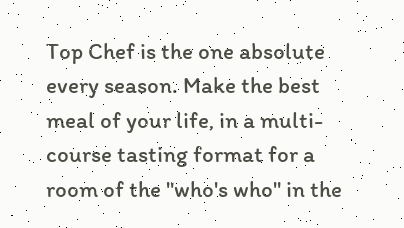Top Chef is the one absolute every season. Make the best meal of your life, in a multi-course tasting format for a room of the "who's who" in the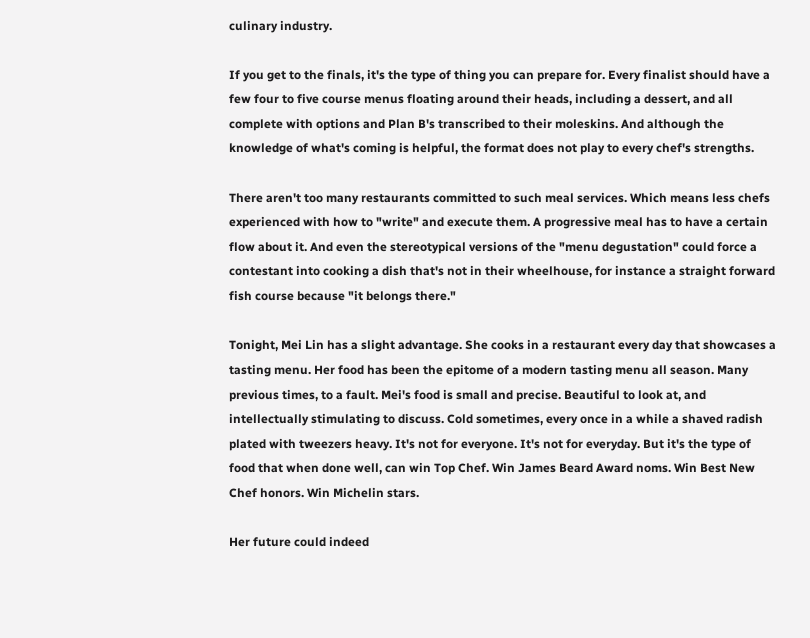culinary industry.

If you get to the finals, it's the type of thing you can prepare for. Every finalist should have a few four to five course menus floating around their heads, including a dessert, and all complete with options and Plan B's transcribed to their moleskins. And although the knowledge of what's coming is helpful, the format does not play to every chef's strengths.

There aren't too many restaurants committed to such meal services. Which means less chefs experienced with how to "write" and execute them. A progressive meal has to have a certain flow about it. And even the stereotypical versions of the "menu degustation" could force a contestant into cooking a dish that's not in their wheelhouse, for instance a straight forward fish course because "it belongs there."

Tonight, Mei Lin has a slight advantage. She cooks in a restaurant every day that showcases a tasting menu. Her food has been the epitome of a modern tasting menu all season. Many previous times, to a fault. Mei's food is small and precise. Beautiful to look at, and intellectually stimulating to discuss. Cold sometimes, every once in a while a shaved radish plated with tweezers heavy. It's not for everyone. It's not for everyday. But it's the type of food that when done well, can win Top Chef. Win James Beard Award noms. Win Best New Chef honors. Win Michelin stars.

Her future could indeed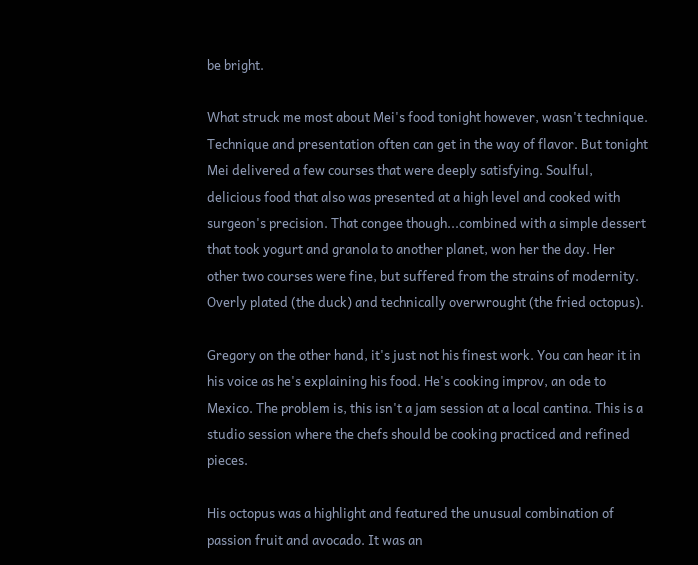be bright.

What struck me most about Mei's food tonight however, wasn't technique. Technique and presentation often can get in the way of flavor. But tonight Mei delivered a few courses that were deeply satisfying. Soulful, delicious food that also was presented at a high level and cooked with surgeon's precision. That congee though...combined with a simple dessert that took yogurt and granola to another planet, won her the day. Her other two courses were fine, but suffered from the strains of modernity. Overly plated (the duck) and technically overwrought (the fried octopus).

Gregory on the other hand, it's just not his finest work. You can hear it in his voice as he's explaining his food. He's cooking improv, an ode to Mexico. The problem is, this isn't a jam session at a local cantina. This is a studio session where the chefs should be cooking practiced and refined pieces.

His octopus was a highlight and featured the unusual combination of passion fruit and avocado. It was an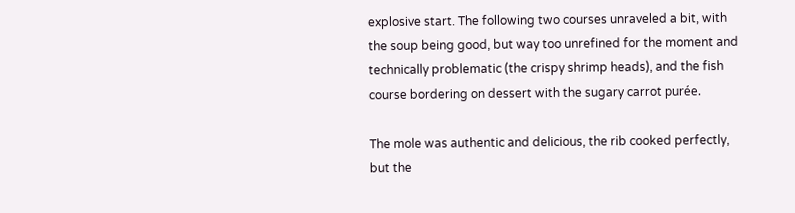explosive start. The following two courses unraveled a bit, with the soup being good, but way too unrefined for the moment and technically problematic (the crispy shrimp heads), and the fish course bordering on dessert with the sugary carrot purée.

The mole was authentic and delicious, the rib cooked perfectly, but the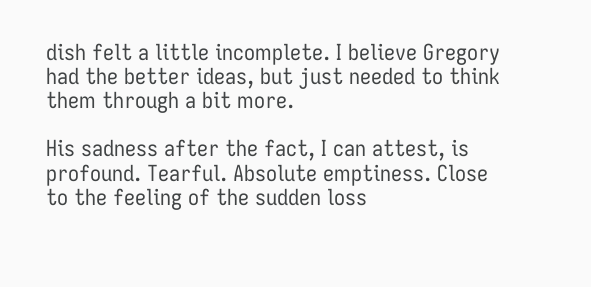dish felt a little incomplete. I believe Gregory had the better ideas, but just needed to think them through a bit more.

His sadness after the fact, I can attest, is profound. Tearful. Absolute emptiness. Close to the feeling of the sudden loss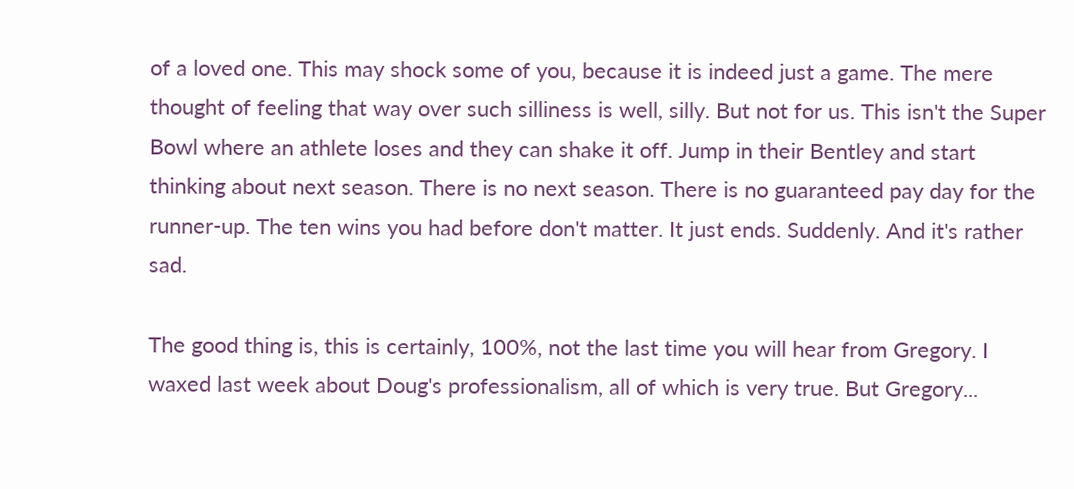of a loved one. This may shock some of you, because it is indeed just a game. The mere thought of feeling that way over such silliness is well, silly. But not for us. This isn't the Super Bowl where an athlete loses and they can shake it off. Jump in their Bentley and start thinking about next season. There is no next season. There is no guaranteed pay day for the runner-up. The ten wins you had before don't matter. It just ends. Suddenly. And it's rather sad.

The good thing is, this is certainly, 100%, not the last time you will hear from Gregory. I waxed last week about Doug's professionalism, all of which is very true. But Gregory...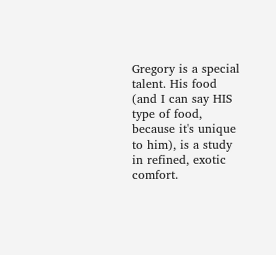Gregory is a special talent. His food (and I can say HIS type of food, because it's unique to him), is a study in refined, exotic comfort.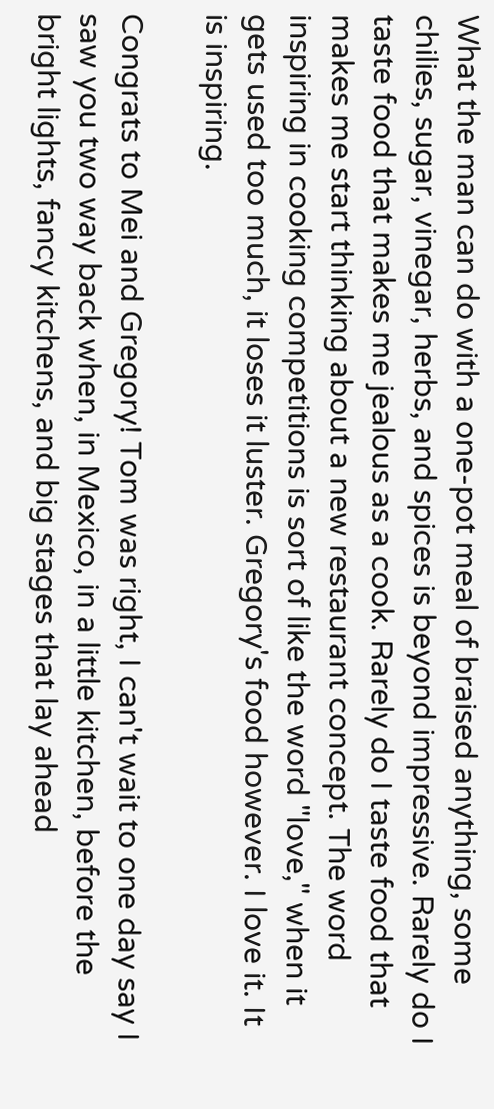What the man can do with a one-pot meal of braised anything, some chilies, sugar, vinegar, herbs, and spices is beyond impressive. Rarely do I taste food that makes me jealous as a cook. Rarely do I taste food that makes me start thinking about a new restaurant concept. The word inspiring in cooking competitions is sort of like the word "love," when it gets used too much, it loses it luster. Gregory's food however. I love it. It is inspiring.

Congrats to Mei and Gregory! Tom was right, I can't wait to one day say I saw you two way back when, in Mexico, in a little kitchen, before the bright lights, fancy kitchens, and big stages that lay ahead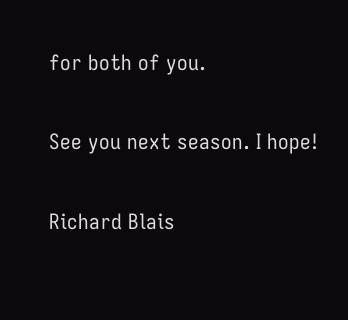for both of you.

See you next season. I hope!

Richard Blais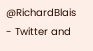@RichardBlais - Twitter and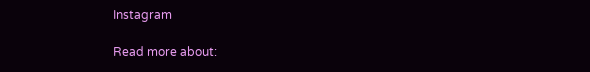Instagram

Read more about: